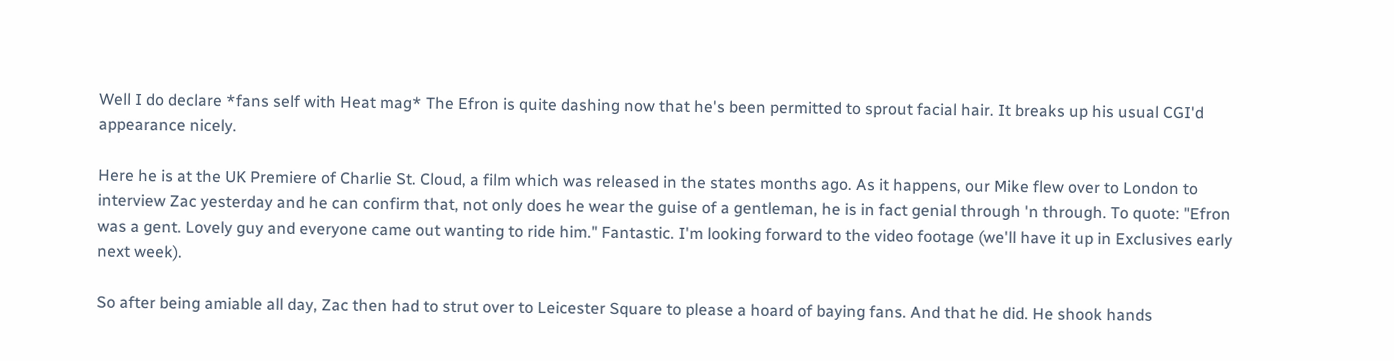Well I do declare *fans self with Heat mag* The Efron is quite dashing now that he's been permitted to sprout facial hair. It breaks up his usual CGI'd appearance nicely.

Here he is at the UK Premiere of Charlie St. Cloud, a film which was released in the states months ago. As it happens, our Mike flew over to London to interview Zac yesterday and he can confirm that, not only does he wear the guise of a gentleman, he is in fact genial through 'n through. To quote: "Efron was a gent. Lovely guy and everyone came out wanting to ride him." Fantastic. I'm looking forward to the video footage (we'll have it up in Exclusives early next week).

So after being amiable all day, Zac then had to strut over to Leicester Square to please a hoard of baying fans. And that he did. He shook hands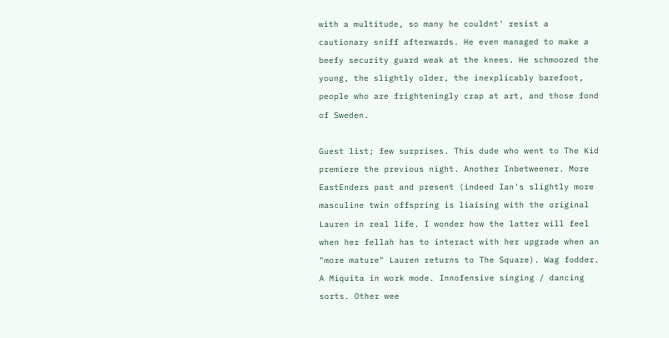with a multitude, so many he couldnt' resist a cautionary sniff afterwards. He even managed to make a beefy security guard weak at the knees. He schmoozed the young, the slightly older, the inexplicably barefoot, people who are frighteningly crap at art, and those fond of Sweden.

Guest list; few surprises. This dude who went to The Kid premiere the previous night. Another Inbetweener. More EastEnders past and present (indeed Ian's slightly more masculine twin offspring is liaising with the original Lauren in real life. I wonder how the latter will feel when her fellah has to interact with her upgrade when an "more mature" Lauren returns to The Square). Wag fodder. A Miquita in work mode. Innofensive singing / dancing sorts. Other wee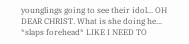younglings going to see their idol... OH DEAR CHRIST. What is she doing he... *slaps forehead* LIKE I NEED TO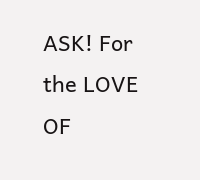ASK! For the LOVE OF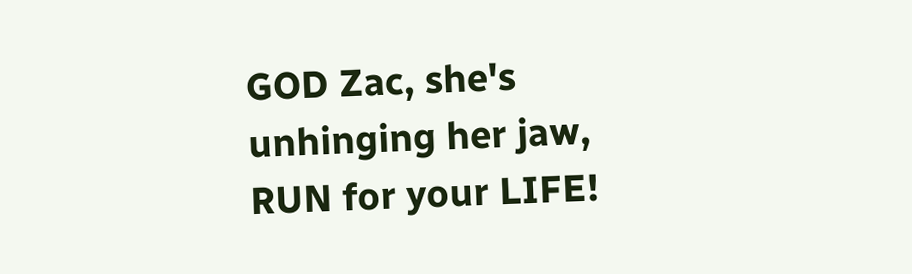GOD Zac, she's unhinging her jaw, RUN for your LIFE!